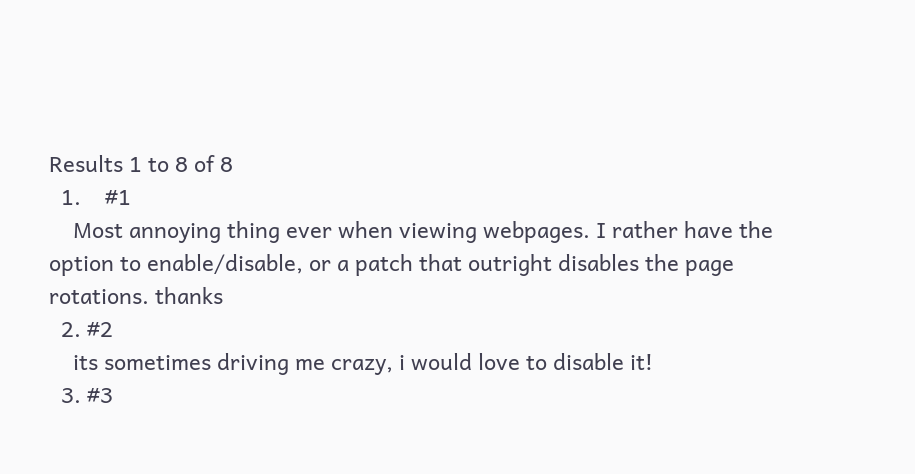Results 1 to 8 of 8
  1.    #1
    Most annoying thing ever when viewing webpages. I rather have the option to enable/disable, or a patch that outright disables the page rotations. thanks
  2. #2
    its sometimes driving me crazy, i would love to disable it!
  3. #3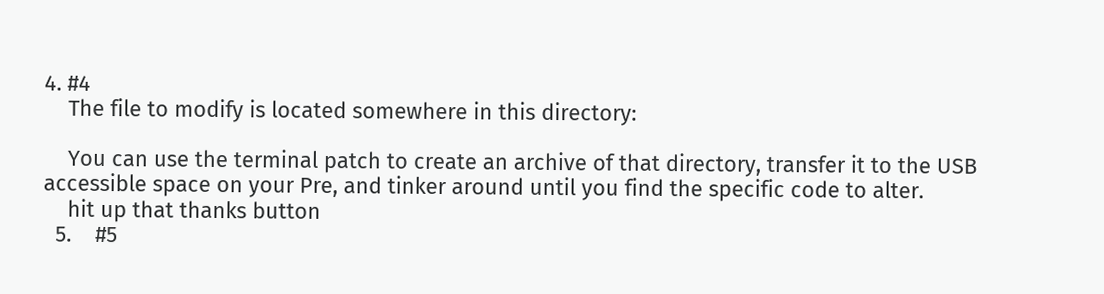4. #4
    The file to modify is located somewhere in this directory:

    You can use the terminal patch to create an archive of that directory, transfer it to the USB accessible space on your Pre, and tinker around until you find the specific code to alter.
    hit up that thanks button
  5.    #5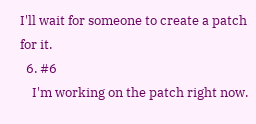I'll wait for someone to create a patch for it.
  6. #6
    I'm working on the patch right now.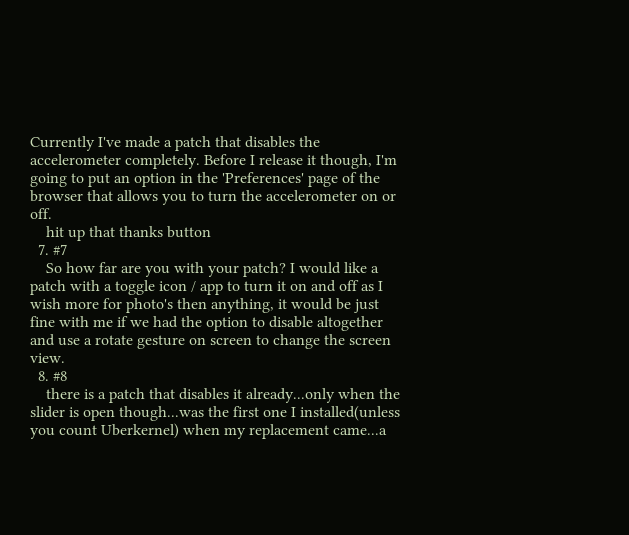Currently I've made a patch that disables the accelerometer completely. Before I release it though, I'm going to put an option in the 'Preferences' page of the browser that allows you to turn the accelerometer on or off.
    hit up that thanks button
  7. #7
    So how far are you with your patch? I would like a patch with a toggle icon / app to turn it on and off as I wish more for photo's then anything, it would be just fine with me if we had the option to disable altogether and use a rotate gesture on screen to change the screen view.
  8. #8
    there is a patch that disables it already...only when the slider is open though...was the first one I installed(unless you count Uberkernel) when my replacement came...a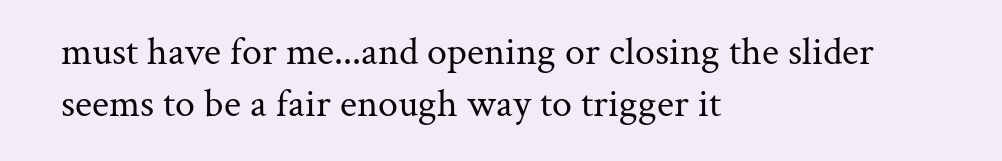must have for me...and opening or closing the slider seems to be a fair enough way to trigger it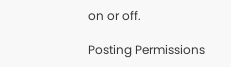on or off.

Posting Permissions